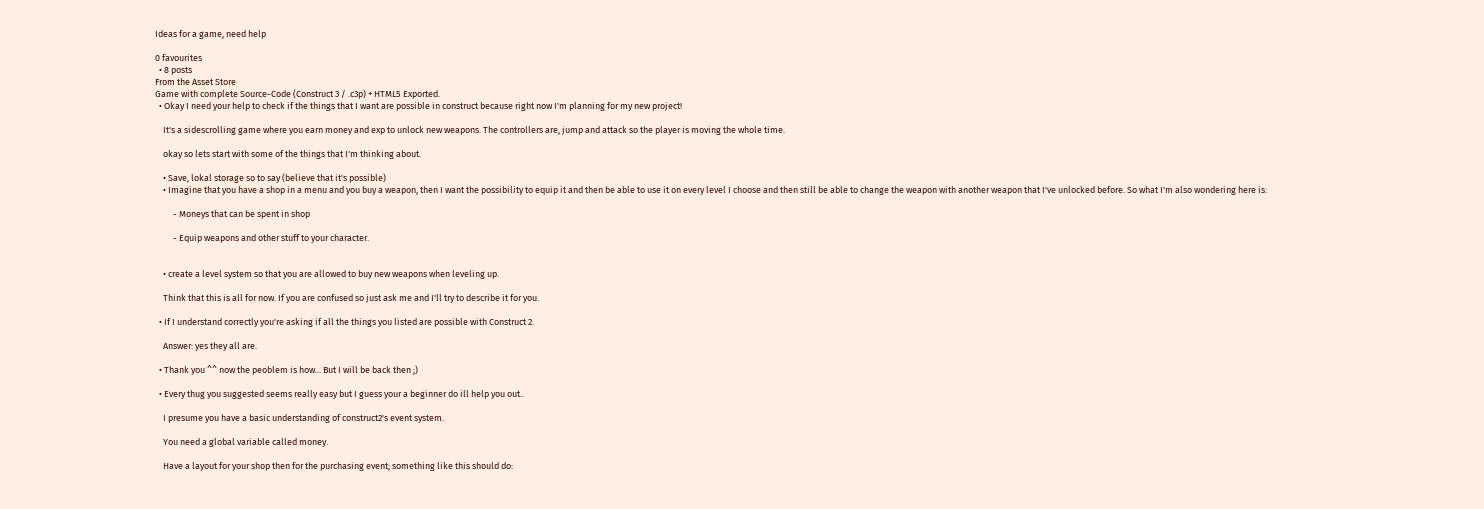Ideas for a game, need help

0 favourites
  • 8 posts
From the Asset Store
Game with complete Source-Code (Construct 3 / .c3p) + HTML5 Exported.
  • Okay I need your help to check if the things that I want are possible in construct because right now I'm planning for my new project!

    It's a sidescrolling game where you earn money and exp to unlock new weapons. The controllers are, jump and attack so the player is moving the whole time.

    okay so lets start with some of the things that I'm thinking about.

    • Save, lokal storage so to say (believe that it's possible)
    • Imagine that you have a shop in a menu and you buy a weapon, then I want the possibility to equip it and then be able to use it on every level I choose and then still be able to change the weapon with another weapon that I've unlocked before. So what I'm also wondering here is:

         - Moneys that can be spent in shop

         - Equip weapons and other stuff to your character.


    • create a level system so that you are allowed to buy new weapons when leveling up.

    Think that this is all for now. If you are confused so just ask me and I'll try to describe it for you.

  • If I understand correctly you're asking if all the things you listed are possible with Construct 2.

    Answer: yes they all are.

  • Thank you ^^ now the peoblem is how... But I will be back then ;)

  • Every thug you suggested seems really easy but I guess your a beginner do ill help you out..

    I presume you have a basic understanding of construct2's event system.

    You need a global variable called money.

    Have a layout for your shop then for the purchasing event; something like this should do: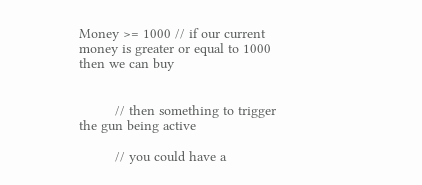Money >= 1000 // if our current money is greater or equal to 1000 then we can buy


         // then something to trigger the gun being active

         // you could have a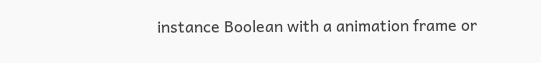instance Boolean with a animation frame or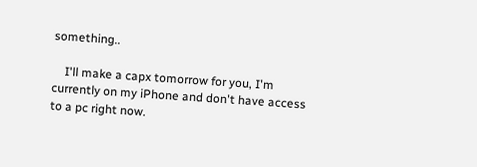something..

    I'll make a capx tomorrow for you, I'm currently on my iPhone and don't have access to a pc right now.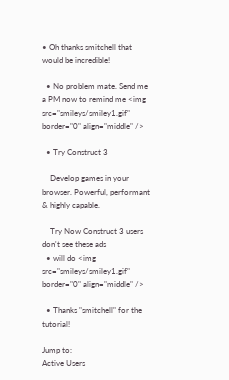• Oh thanks smitchell that would be incredible!

  • No problem mate. Send me a PM now to remind me <img src="smileys/smiley1.gif" border="0" align="middle" />

  • Try Construct 3

    Develop games in your browser. Powerful, performant & highly capable.

    Try Now Construct 3 users don't see these ads
  • will do <img src="smileys/smiley1.gif" border="0" align="middle" />

  • Thanks "smitchell" for the tutorial!

Jump to:
Active Users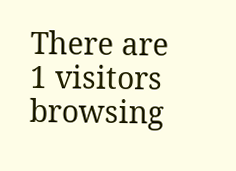There are 1 visitors browsing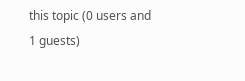this topic (0 users and 1 guests)